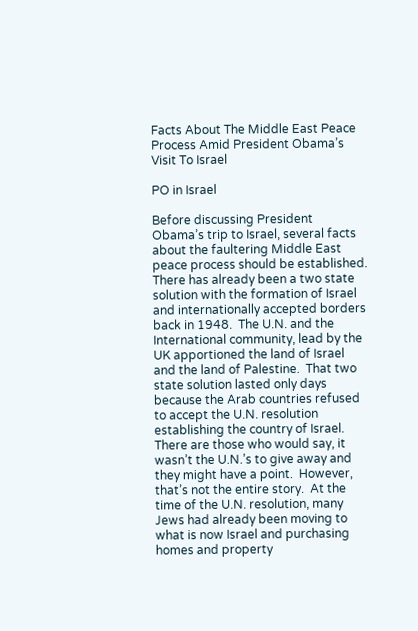Facts About The Middle East Peace Process Amid President Obama’s Visit To Israel

PO in Israel

Before discussing President Obama’s trip to Israel, several facts about the faultering Middle East peace process should be established.  There has already been a two state solution with the formation of Israel and internationally accepted borders back in 1948.  The U.N. and the International community, lead by the UK apportioned the land of Israel and the land of Palestine.  That two state solution lasted only days because the Arab countries refused to accept the U.N. resolution establishing the country of Israel.  There are those who would say, it wasn’t the U.N.’s to give away and they might have a point.  However, that’s not the entire story.  At the time of the U.N. resolution, many Jews had already been moving to what is now Israel and purchasing homes and property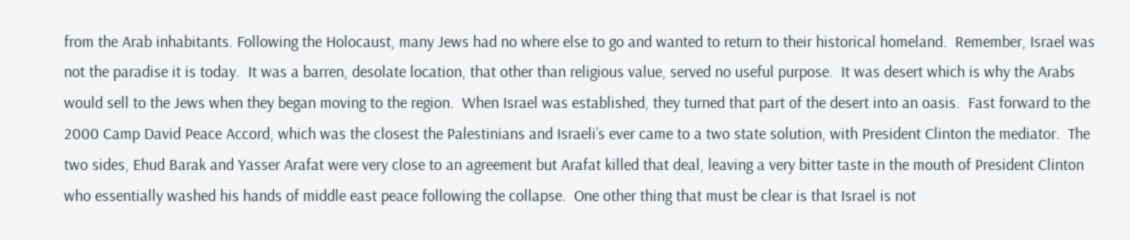from the Arab inhabitants. Following the Holocaust, many Jews had no where else to go and wanted to return to their historical homeland.  Remember, Israel was not the paradise it is today.  It was a barren, desolate location, that other than religious value, served no useful purpose.  It was desert which is why the Arabs would sell to the Jews when they began moving to the region.  When Israel was established, they turned that part of the desert into an oasis.  Fast forward to the 2000 Camp David Peace Accord, which was the closest the Palestinians and Israeli’s ever came to a two state solution, with President Clinton the mediator.  The two sides, Ehud Barak and Yasser Arafat were very close to an agreement but Arafat killed that deal, leaving a very bitter taste in the mouth of President Clinton who essentially washed his hands of middle east peace following the collapse.  One other thing that must be clear is that Israel is not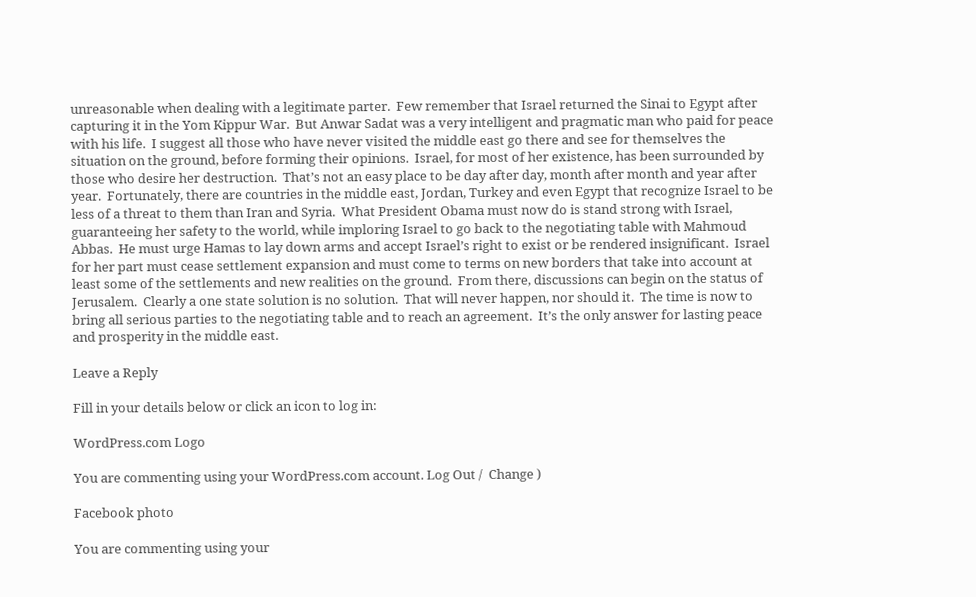unreasonable when dealing with a legitimate parter.  Few remember that Israel returned the Sinai to Egypt after capturing it in the Yom Kippur War.  But Anwar Sadat was a very intelligent and pragmatic man who paid for peace with his life.  I suggest all those who have never visited the middle east go there and see for themselves the situation on the ground, before forming their opinions.  Israel, for most of her existence, has been surrounded by those who desire her destruction.  That’s not an easy place to be day after day, month after month and year after year.  Fortunately, there are countries in the middle east, Jordan, Turkey and even Egypt that recognize Israel to be less of a threat to them than Iran and Syria.  What President Obama must now do is stand strong with Israel, guaranteeing her safety to the world, while imploring Israel to go back to the negotiating table with Mahmoud Abbas.  He must urge Hamas to lay down arms and accept Israel’s right to exist or be rendered insignificant.  Israel for her part must cease settlement expansion and must come to terms on new borders that take into account at least some of the settlements and new realities on the ground.  From there, discussions can begin on the status of Jerusalem.  Clearly a one state solution is no solution.  That will never happen, nor should it.  The time is now to bring all serious parties to the negotiating table and to reach an agreement.  It’s the only answer for lasting peace and prosperity in the middle east.

Leave a Reply

Fill in your details below or click an icon to log in:

WordPress.com Logo

You are commenting using your WordPress.com account. Log Out /  Change )

Facebook photo

You are commenting using your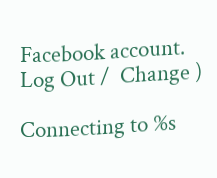Facebook account. Log Out /  Change )

Connecting to %s